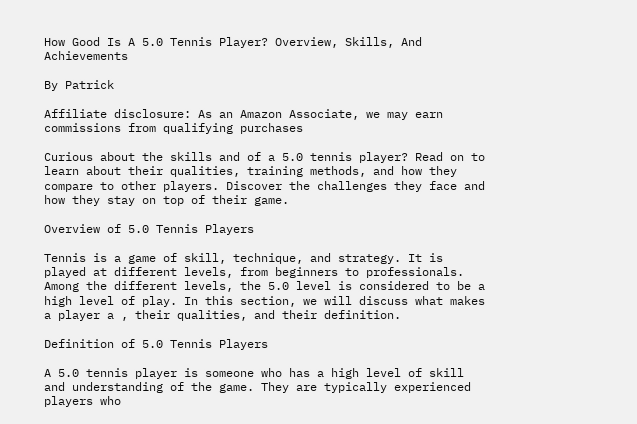How Good Is A 5.0 Tennis Player? Overview, Skills, And Achievements

By Patrick

Affiliate disclosure: As an Amazon Associate, we may earn commissions from qualifying purchases

Curious about the skills and of a 5.0 tennis player? Read on to learn about their qualities, training methods, and how they compare to other players. Discover the challenges they face and how they stay on top of their game.

Overview of 5.0 Tennis Players

Tennis is a game of skill, technique, and strategy. It is played at different levels, from beginners to professionals. Among the different levels, the 5.0 level is considered to be a high level of play. In this section, we will discuss what makes a player a , their qualities, and their definition.

Definition of 5.0 Tennis Players

A 5.0 tennis player is someone who has a high level of skill and understanding of the game. They are typically experienced players who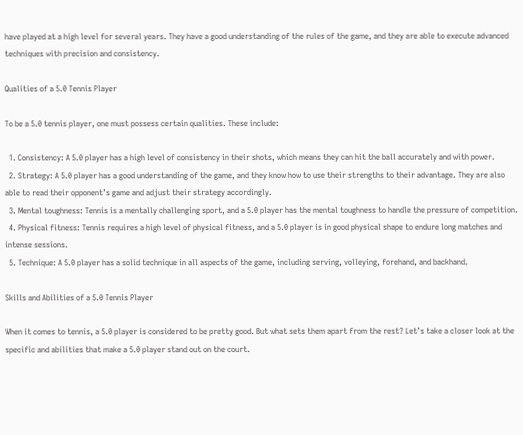have played at a high level for several years. They have a good understanding of the rules of the game, and they are able to execute advanced techniques with precision and consistency.

Qualities of a 5.0 Tennis Player

To be a 5.0 tennis player, one must possess certain qualities. These include:

  1. Consistency: A 5.0 player has a high level of consistency in their shots, which means they can hit the ball accurately and with power.
  2. Strategy: A 5.0 player has a good understanding of the game, and they know how to use their strengths to their advantage. They are also able to read their opponent’s game and adjust their strategy accordingly.
  3. Mental toughness: Tennis is a mentally challenging sport, and a 5.0 player has the mental toughness to handle the pressure of competition.
  4. Physical fitness: Tennis requires a high level of physical fitness, and a 5.0 player is in good physical shape to endure long matches and intense sessions.
  5. Technique: A 5.0 player has a solid technique in all aspects of the game, including serving, volleying, forehand, and backhand.

Skills and Abilities of a 5.0 Tennis Player

When it comes to tennis, a 5.0 player is considered to be pretty good. But what sets them apart from the rest? Let’s take a closer look at the specific and abilities that make a 5.0 player stand out on the court.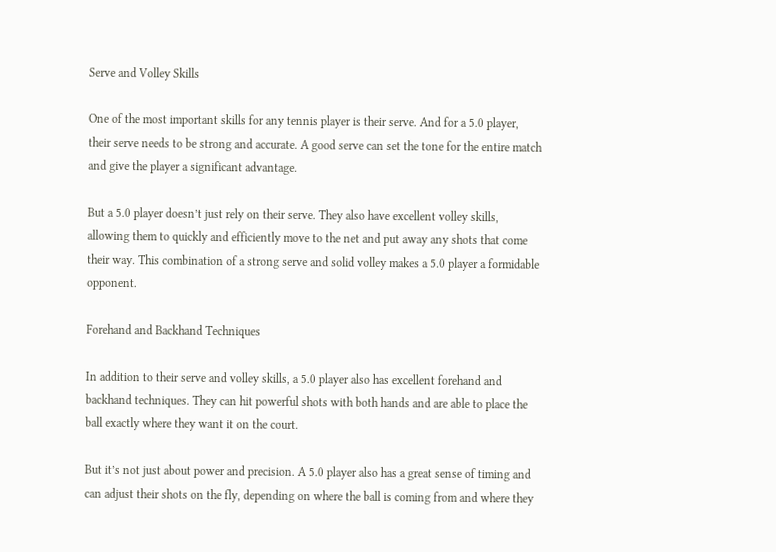Serve and Volley Skills

One of the most important skills for any tennis player is their serve. And for a 5.0 player, their serve needs to be strong and accurate. A good serve can set the tone for the entire match and give the player a significant advantage.

But a 5.0 player doesn’t just rely on their serve. They also have excellent volley skills, allowing them to quickly and efficiently move to the net and put away any shots that come their way. This combination of a strong serve and solid volley makes a 5.0 player a formidable opponent.

Forehand and Backhand Techniques

In addition to their serve and volley skills, a 5.0 player also has excellent forehand and backhand techniques. They can hit powerful shots with both hands and are able to place the ball exactly where they want it on the court.

But it’s not just about power and precision. A 5.0 player also has a great sense of timing and can adjust their shots on the fly, depending on where the ball is coming from and where they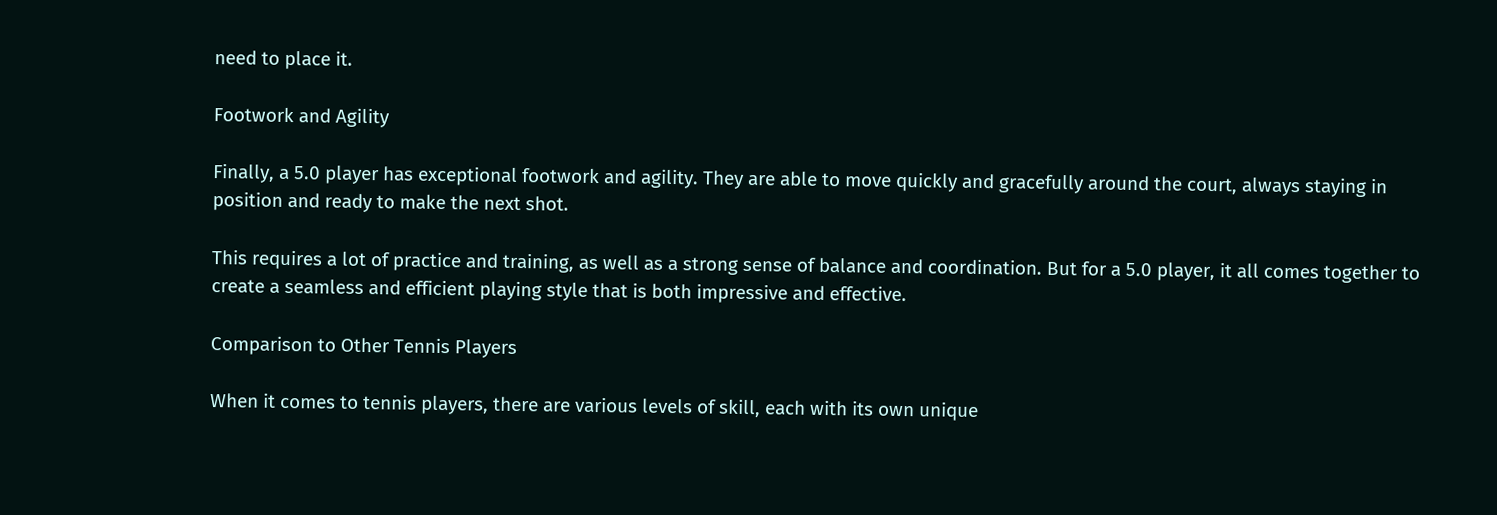need to place it.

Footwork and Agility

Finally, a 5.0 player has exceptional footwork and agility. They are able to move quickly and gracefully around the court, always staying in position and ready to make the next shot.

This requires a lot of practice and training, as well as a strong sense of balance and coordination. But for a 5.0 player, it all comes together to create a seamless and efficient playing style that is both impressive and effective.

Comparison to Other Tennis Players

When it comes to tennis players, there are various levels of skill, each with its own unique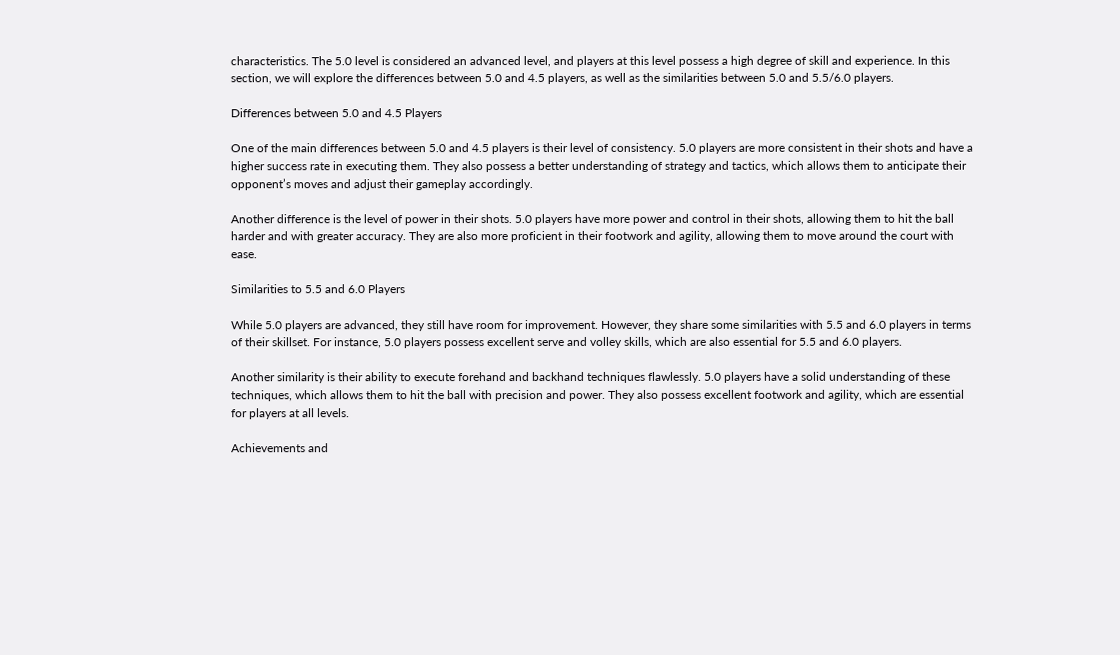characteristics. The 5.0 level is considered an advanced level, and players at this level possess a high degree of skill and experience. In this section, we will explore the differences between 5.0 and 4.5 players, as well as the similarities between 5.0 and 5.5/6.0 players.

Differences between 5.0 and 4.5 Players

One of the main differences between 5.0 and 4.5 players is their level of consistency. 5.0 players are more consistent in their shots and have a higher success rate in executing them. They also possess a better understanding of strategy and tactics, which allows them to anticipate their opponent’s moves and adjust their gameplay accordingly.

Another difference is the level of power in their shots. 5.0 players have more power and control in their shots, allowing them to hit the ball harder and with greater accuracy. They are also more proficient in their footwork and agility, allowing them to move around the court with ease.

Similarities to 5.5 and 6.0 Players

While 5.0 players are advanced, they still have room for improvement. However, they share some similarities with 5.5 and 6.0 players in terms of their skillset. For instance, 5.0 players possess excellent serve and volley skills, which are also essential for 5.5 and 6.0 players.

Another similarity is their ability to execute forehand and backhand techniques flawlessly. 5.0 players have a solid understanding of these techniques, which allows them to hit the ball with precision and power. They also possess excellent footwork and agility, which are essential for players at all levels.

Achievements and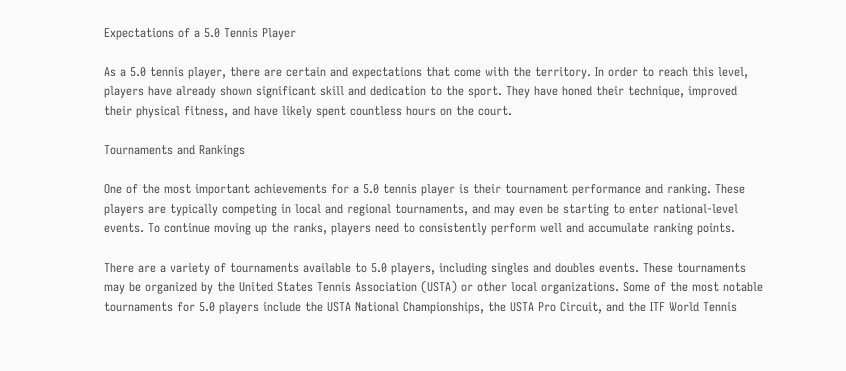Expectations of a 5.0 Tennis Player

As a 5.0 tennis player, there are certain and expectations that come with the territory. In order to reach this level, players have already shown significant skill and dedication to the sport. They have honed their technique, improved their physical fitness, and have likely spent countless hours on the court.

Tournaments and Rankings

One of the most important achievements for a 5.0 tennis player is their tournament performance and ranking. These players are typically competing in local and regional tournaments, and may even be starting to enter national-level events. To continue moving up the ranks, players need to consistently perform well and accumulate ranking points.

There are a variety of tournaments available to 5.0 players, including singles and doubles events. These tournaments may be organized by the United States Tennis Association (USTA) or other local organizations. Some of the most notable tournaments for 5.0 players include the USTA National Championships, the USTA Pro Circuit, and the ITF World Tennis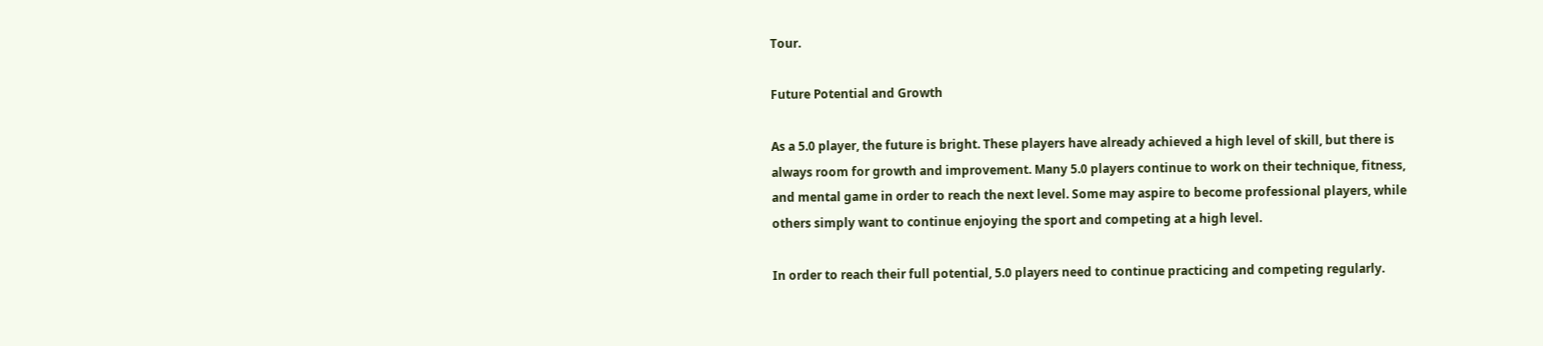Tour.

Future Potential and Growth

As a 5.0 player, the future is bright. These players have already achieved a high level of skill, but there is always room for growth and improvement. Many 5.0 players continue to work on their technique, fitness, and mental game in order to reach the next level. Some may aspire to become professional players, while others simply want to continue enjoying the sport and competing at a high level.

In order to reach their full potential, 5.0 players need to continue practicing and competing regularly.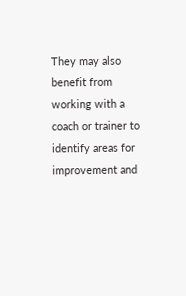They may also benefit from working with a coach or trainer to identify areas for improvement and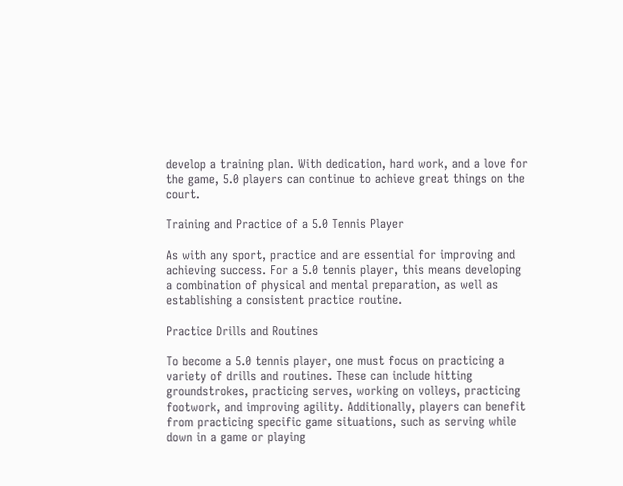develop a training plan. With dedication, hard work, and a love for the game, 5.0 players can continue to achieve great things on the court.

Training and Practice of a 5.0 Tennis Player

As with any sport, practice and are essential for improving and achieving success. For a 5.0 tennis player, this means developing a combination of physical and mental preparation, as well as establishing a consistent practice routine.

Practice Drills and Routines

To become a 5.0 tennis player, one must focus on practicing a variety of drills and routines. These can include hitting groundstrokes, practicing serves, working on volleys, practicing footwork, and improving agility. Additionally, players can benefit from practicing specific game situations, such as serving while down in a game or playing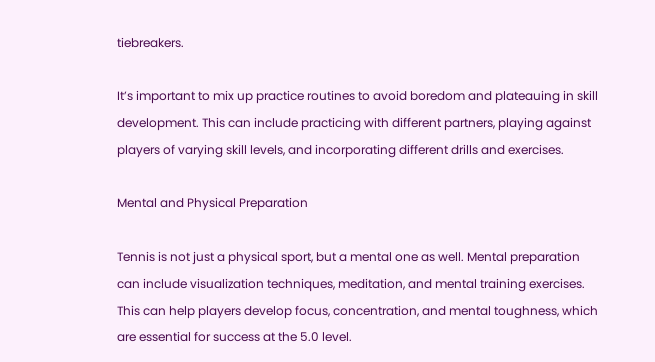tiebreakers.

It’s important to mix up practice routines to avoid boredom and plateauing in skill development. This can include practicing with different partners, playing against players of varying skill levels, and incorporating different drills and exercises.

Mental and Physical Preparation

Tennis is not just a physical sport, but a mental one as well. Mental preparation can include visualization techniques, meditation, and mental training exercises. This can help players develop focus, concentration, and mental toughness, which are essential for success at the 5.0 level.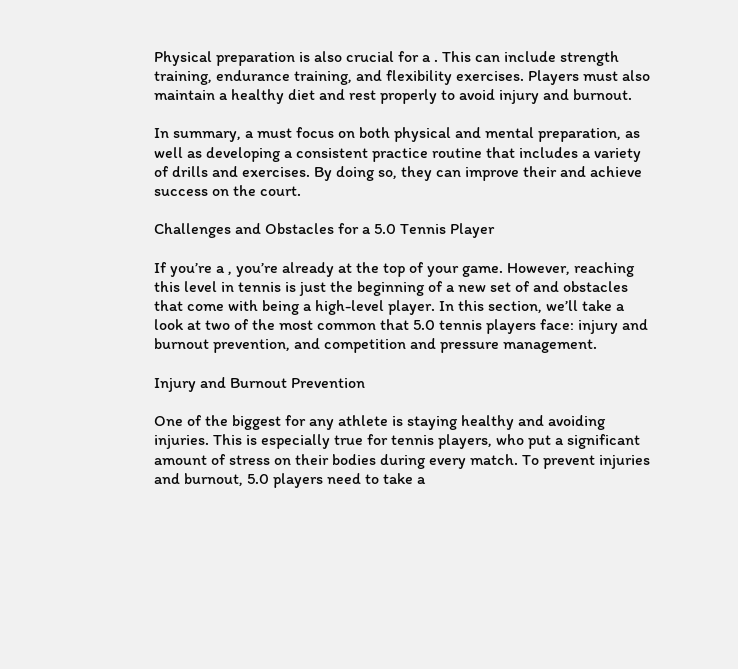Physical preparation is also crucial for a . This can include strength training, endurance training, and flexibility exercises. Players must also maintain a healthy diet and rest properly to avoid injury and burnout.

In summary, a must focus on both physical and mental preparation, as well as developing a consistent practice routine that includes a variety of drills and exercises. By doing so, they can improve their and achieve success on the court.

Challenges and Obstacles for a 5.0 Tennis Player

If you’re a , you’re already at the top of your game. However, reaching this level in tennis is just the beginning of a new set of and obstacles that come with being a high-level player. In this section, we’ll take a look at two of the most common that 5.0 tennis players face: injury and burnout prevention, and competition and pressure management.

Injury and Burnout Prevention

One of the biggest for any athlete is staying healthy and avoiding injuries. This is especially true for tennis players, who put a significant amount of stress on their bodies during every match. To prevent injuries and burnout, 5.0 players need to take a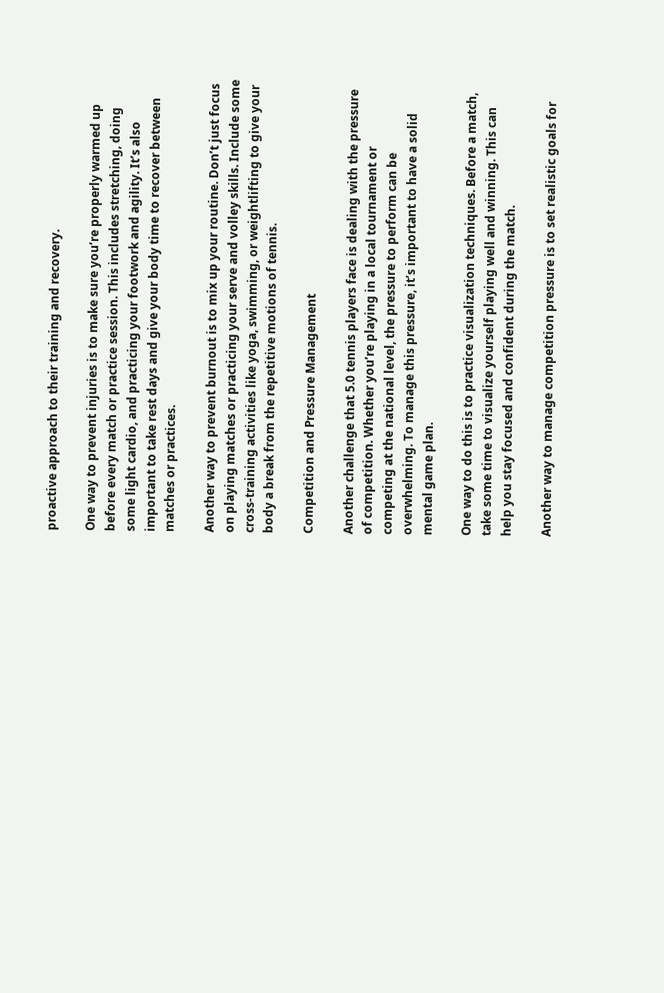proactive approach to their training and recovery.

One way to prevent injuries is to make sure you’re properly warmed up before every match or practice session. This includes stretching, doing some light cardio, and practicing your footwork and agility. It’s also important to take rest days and give your body time to recover between matches or practices.

Another way to prevent burnout is to mix up your routine. Don’t just focus on playing matches or practicing your serve and volley skills. Include some cross-training activities like yoga, swimming, or weightlifting to give your body a break from the repetitive motions of tennis.

Competition and Pressure Management

Another challenge that 5.0 tennis players face is dealing with the pressure of competition. Whether you’re playing in a local tournament or competing at the national level, the pressure to perform can be overwhelming. To manage this pressure, it’s important to have a solid mental game plan.

One way to do this is to practice visualization techniques. Before a match, take some time to visualize yourself playing well and winning. This can help you stay focused and confident during the match.

Another way to manage competition pressure is to set realistic goals for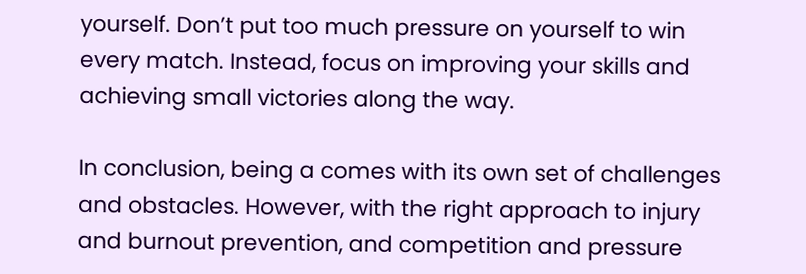yourself. Don’t put too much pressure on yourself to win every match. Instead, focus on improving your skills and achieving small victories along the way.

In conclusion, being a comes with its own set of challenges and obstacles. However, with the right approach to injury and burnout prevention, and competition and pressure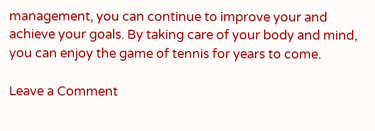management, you can continue to improve your and achieve your goals. By taking care of your body and mind, you can enjoy the game of tennis for years to come.

Leave a Comment